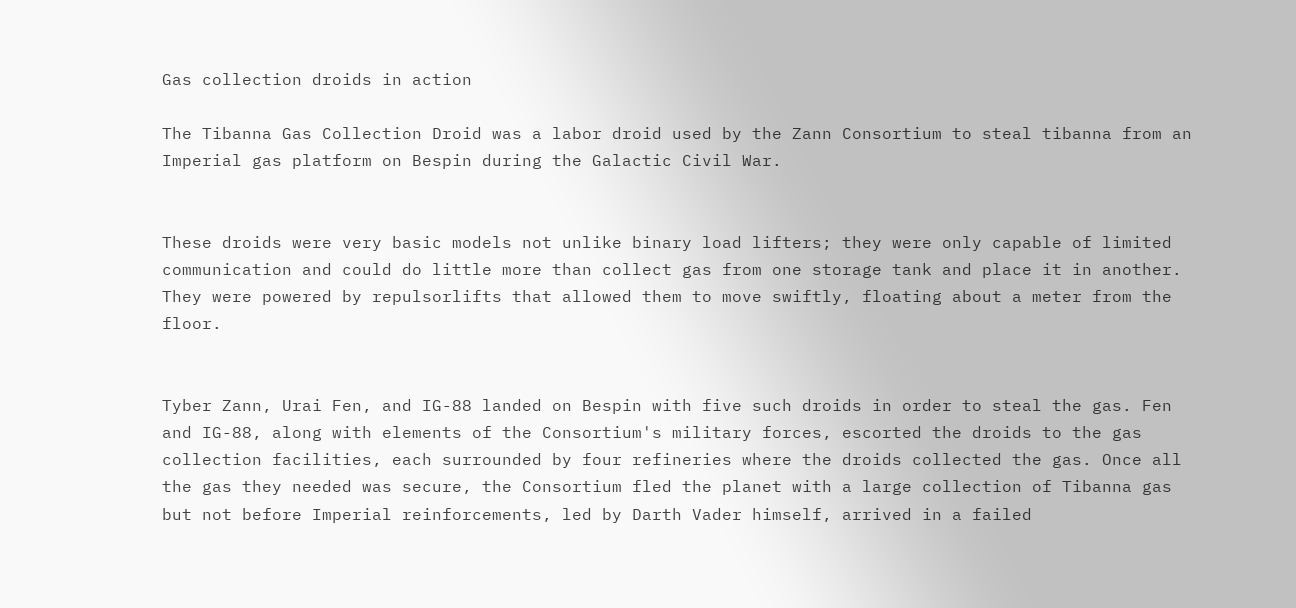Gas collection droids in action

The Tibanna Gas Collection Droid was a labor droid used by the Zann Consortium to steal tibanna from an Imperial gas platform on Bespin during the Galactic Civil War.


These droids were very basic models not unlike binary load lifters; they were only capable of limited communication and could do little more than collect gas from one storage tank and place it in another. They were powered by repulsorlifts that allowed them to move swiftly, floating about a meter from the floor.


Tyber Zann, Urai Fen, and IG-88 landed on Bespin with five such droids in order to steal the gas. Fen and IG-88, along with elements of the Consortium's military forces, escorted the droids to the gas collection facilities, each surrounded by four refineries where the droids collected the gas. Once all the gas they needed was secure, the Consortium fled the planet with a large collection of Tibanna gas but not before Imperial reinforcements, led by Darth Vader himself, arrived in a failed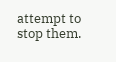attempt to stop them.